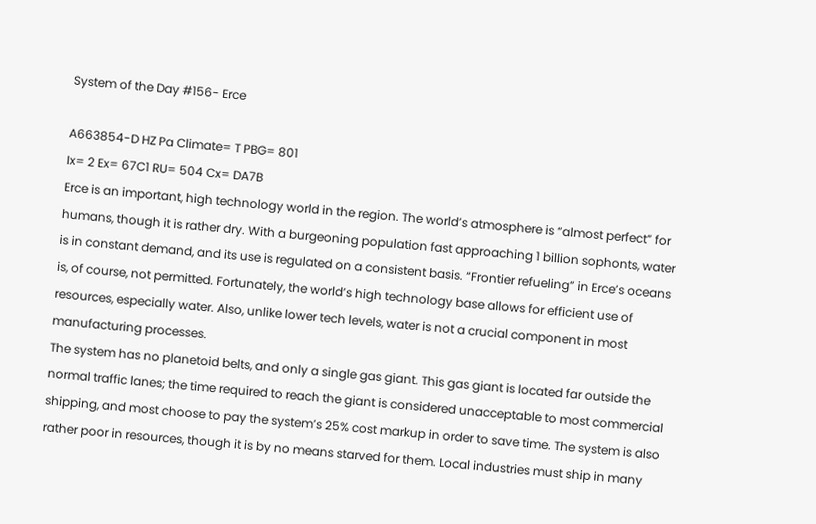System of the Day #156- Erce

A663854-D HZ Pa Climate= T PBG= 801
Ix= 2 Ex= 67C1 RU= 504 Cx= DA7B
Erce is an important, high technology world in the region. The world’s atmosphere is “almost perfect” for humans, though it is rather dry. With a burgeoning population fast approaching 1 billion sophonts, water is in constant demand, and its use is regulated on a consistent basis. “Frontier refueling” in Erce’s oceans is, of course, not permitted. Fortunately, the world’s high technology base allows for efficient use of resources, especially water. Also, unlike lower tech levels, water is not a crucial component in most manufacturing processes.
The system has no planetoid belts, and only a single gas giant. This gas giant is located far outside the normal traffic lanes; the time required to reach the giant is considered unacceptable to most commercial shipping, and most choose to pay the system’s 25% cost markup in order to save time. The system is also rather poor in resources, though it is by no means starved for them. Local industries must ship in many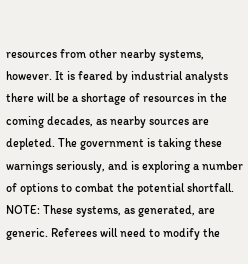resources from other nearby systems, however. It is feared by industrial analysts there will be a shortage of resources in the coming decades, as nearby sources are depleted. The government is taking these warnings seriously, and is exploring a number of options to combat the potential shortfall.
NOTE: These systems, as generated, are generic. Referees will need to modify the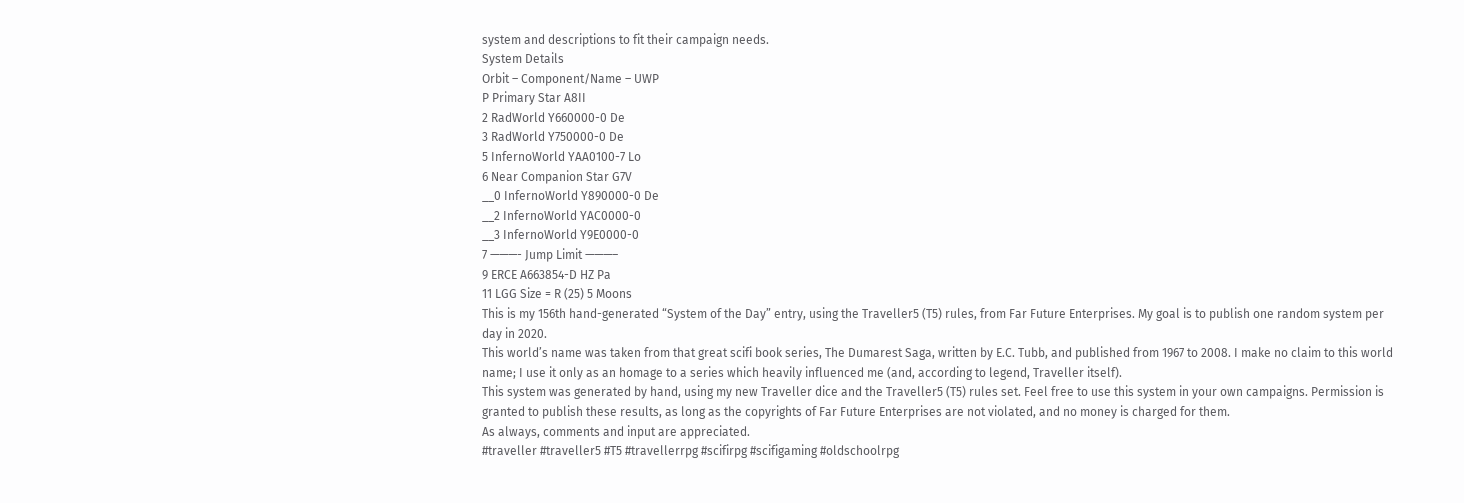system and descriptions to fit their campaign needs.
System Details
Orbit – Component/Name – UWP
P Primary Star A8II
2 RadWorld Y660000-0 De
3 RadWorld Y750000-0 De
5 InfernoWorld YAA0100-7 Lo
6 Near Companion Star G7V
__0 InfernoWorld Y890000-0 De
__2 InfernoWorld YAC0000-0
__3 InfernoWorld Y9E0000-0
7 ———- Jump Limit ———–
9 ERCE A663854-D HZ Pa
11 LGG Size = R (25) 5 Moons
This is my 156th hand-generated “System of the Day” entry, using the Traveller5 (T5) rules, from Far Future Enterprises. My goal is to publish one random system per day in 2020.
This world’s name was taken from that great scifi book series, The Dumarest Saga, written by E.C. Tubb, and published from 1967 to 2008. I make no claim to this world name; I use it only as an homage to a series which heavily influenced me (and, according to legend, Traveller itself).
This system was generated by hand, using my new Traveller dice and the Traveller5 (T5) rules set. Feel free to use this system in your own campaigns. Permission is granted to publish these results, as long as the copyrights of Far Future Enterprises are not violated, and no money is charged for them.
As always, comments and input are appreciated.
#traveller #traveller5 #T5 #travellerrpg #scifirpg #scifigaming #oldschoolrpg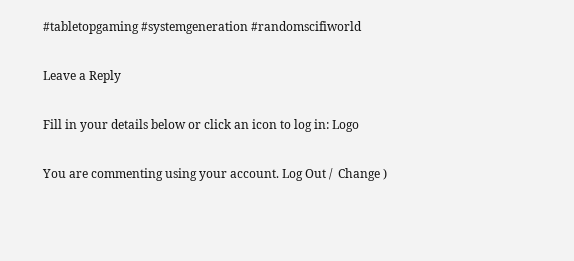#tabletopgaming #systemgeneration #randomscifiworld

Leave a Reply

Fill in your details below or click an icon to log in: Logo

You are commenting using your account. Log Out /  Change )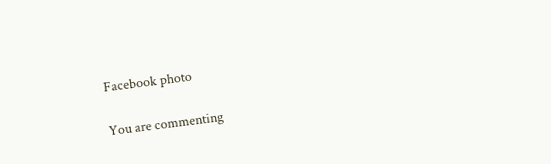Facebook photo

You are commenting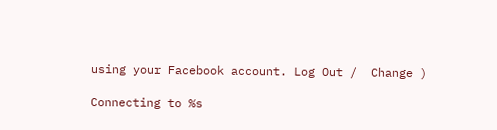using your Facebook account. Log Out /  Change )

Connecting to %s